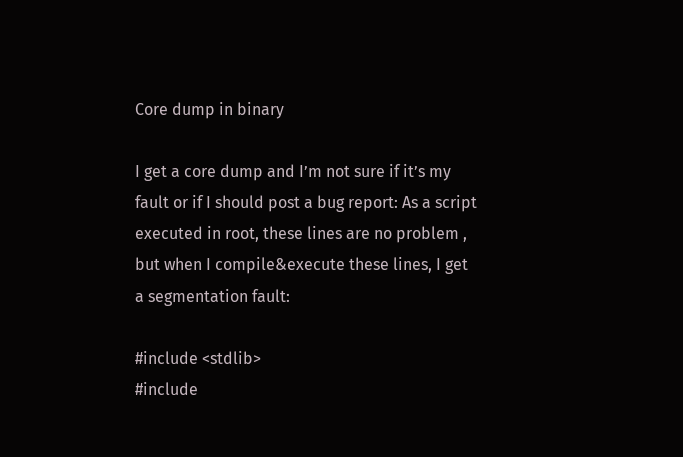Core dump in binary

I get a core dump and I’m not sure if it’s my fault or if I should post a bug report: As a script executed in root, these lines are no problem , but when I compile&execute these lines, I get a segmentation fault:

#include <stdlib>
#include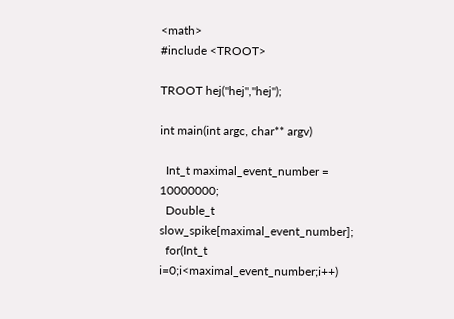<math>
#include <TROOT>

TROOT hej("hej","hej");

int main(int argc, char** argv)

  Int_t maximal_event_number = 10000000;
  Double_t slow_spike[maximal_event_number];
  for(Int_t i=0;i<maximal_event_number;i++)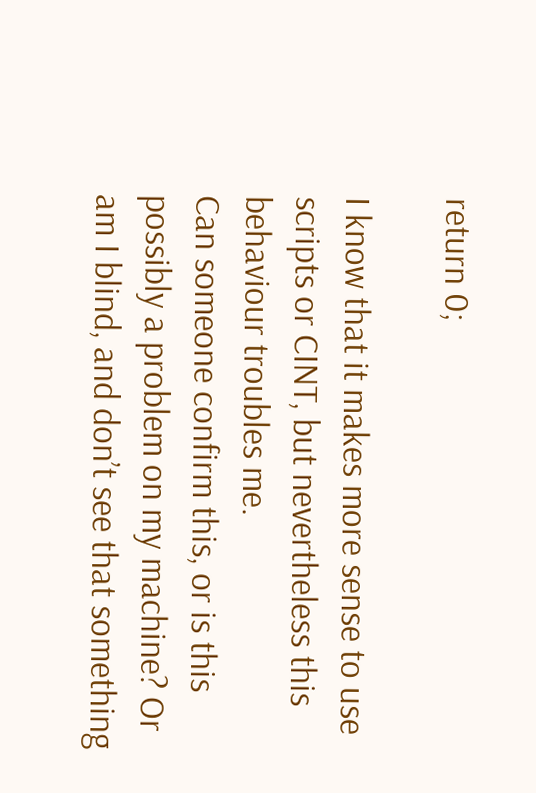return 0;

I know that it makes more sense to use scripts or CINT, but nevertheless this behaviour troubles me.
Can someone confirm this, or is this possibly a problem on my machine? Or am I blind, and don’t see that something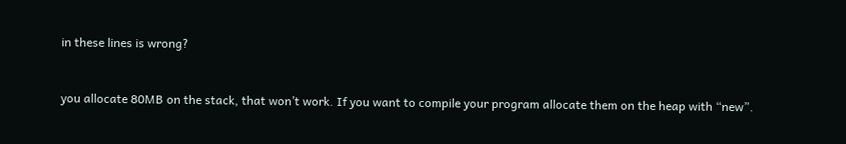in these lines is wrong?


you allocate 80MB on the stack, that won’t work. If you want to compile your program allocate them on the heap with “new”.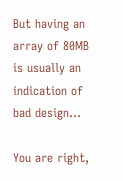But having an array of 80MB is usually an indication of bad design…

You are right,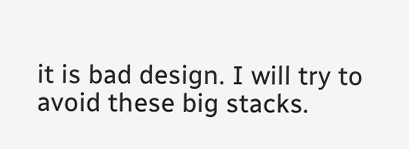it is bad design. I will try to avoid these big stacks.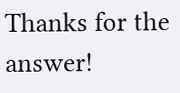Thanks for the answer!